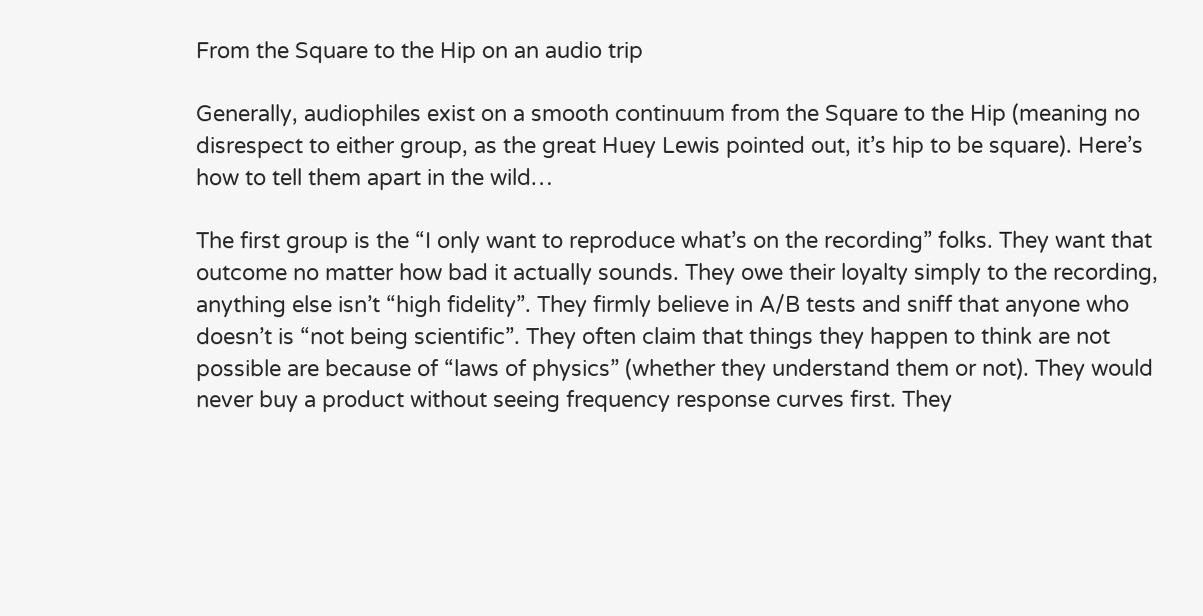From the Square to the Hip on an audio trip

Generally, audiophiles exist on a smooth continuum from the Square to the Hip (meaning no disrespect to either group, as the great Huey Lewis pointed out, it’s hip to be square). Here’s how to tell them apart in the wild…

The first group is the “I only want to reproduce what’s on the recording” folks. They want that outcome no matter how bad it actually sounds. They owe their loyalty simply to the recording, anything else isn’t “high fidelity”. They firmly believe in A/B tests and sniff that anyone who doesn’t is “not being scientific”. They often claim that things they happen to think are not possible are because of “laws of physics” (whether they understand them or not). They would never buy a product without seeing frequency response curves first. They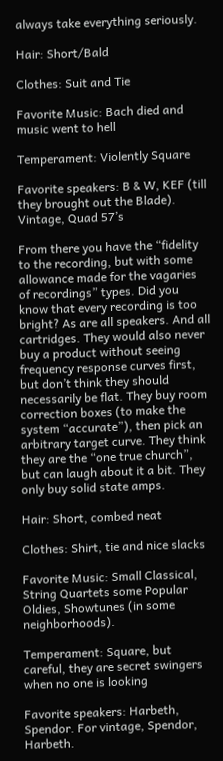always take everything seriously.

Hair: Short/Bald

Clothes: Suit and Tie

Favorite Music: Bach died and music went to hell

Temperament: Violently Square

Favorite speakers: B & W, KEF (till they brought out the Blade). Vintage, Quad 57’s

From there you have the “fidelity to the recording, but with some allowance made for the vagaries of recordings” types. Did you know that every recording is too bright? As are all speakers. And all cartridges. They would also never buy a product without seeing frequency response curves first, but don’t think they should necessarily be flat. They buy room correction boxes (to make the system “accurate”), then pick an arbitrary target curve. They think they are the “one true church”, but can laugh about it a bit. They only buy solid state amps.

Hair: Short, combed neat

Clothes: Shirt, tie and nice slacks

Favorite Music: Small Classical, String Quartets some Popular Oldies, Showtunes (in some neighborhoods).

Temperament: Square, but careful, they are secret swingers when no one is looking

Favorite speakers: Harbeth, Spendor. For vintage, Spendor, Harbeth.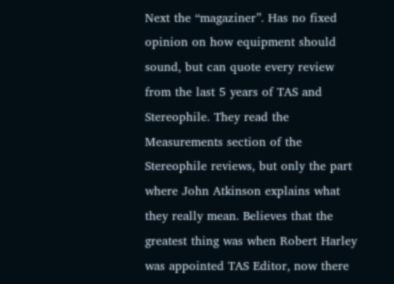Next the “magaziner”. Has no fixed opinion on how equipment should sound, but can quote every review from the last 5 years of TAS and Stereophile. They read the Measurements section of the Stereophile reviews, but only the part where John Atkinson explains what they really mean. Believes that the greatest thing was when Robert Harley was appointed TAS Editor, now there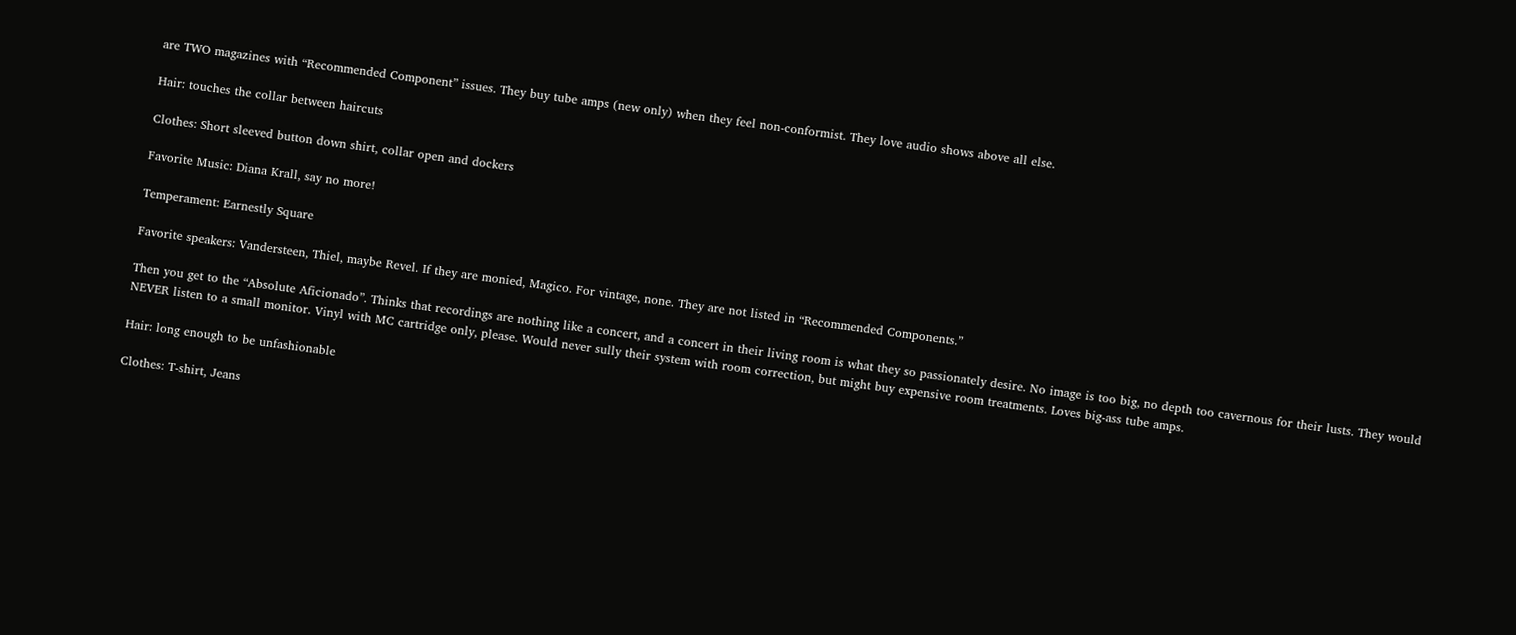are TWO magazines with “Recommended Component” issues. They buy tube amps (new only) when they feel non-conformist. They love audio shows above all else.

Hair: touches the collar between haircuts

Clothes: Short sleeved button down shirt, collar open and dockers

Favorite Music: Diana Krall, say no more!

Temperament: Earnestly Square

Favorite speakers: Vandersteen, Thiel, maybe Revel. If they are monied, Magico. For vintage, none. They are not listed in “Recommended Components.”

Then you get to the “Absolute Aficionado”. Thinks that recordings are nothing like a concert, and a concert in their living room is what they so passionately desire. No image is too big, no depth too cavernous for their lusts. They would NEVER listen to a small monitor. Vinyl with MC cartridge only, please. Would never sully their system with room correction, but might buy expensive room treatments. Loves big-ass tube amps.

Hair: long enough to be unfashionable

Clothes: T-shirt, Jeans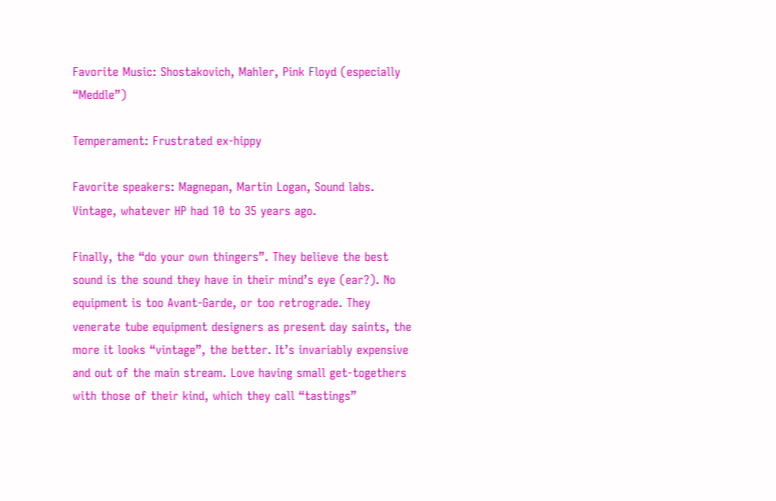Favorite Music: Shostakovich, Mahler, Pink Floyd (especially “Meddle”)

Temperament: Frustrated ex-hippy

Favorite speakers: Magnepan, Martin Logan, Sound labs. Vintage, whatever HP had 10 to 35 years ago.

Finally, the “do your own thingers”. They believe the best sound is the sound they have in their mind’s eye (ear?). No equipment is too Avant-Garde, or too retrograde. They venerate tube equipment designers as present day saints, the more it looks “vintage”, the better. It’s invariably expensive and out of the main stream. Love having small get-togethers with those of their kind, which they call “tastings”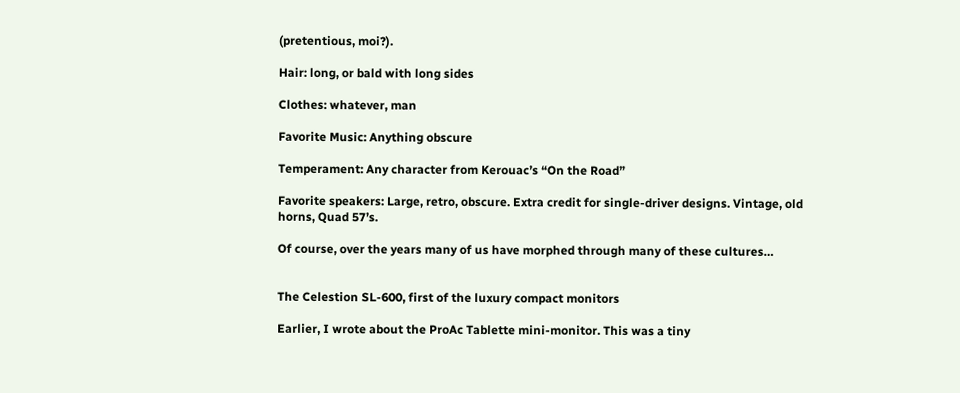(pretentious, moi?).

Hair: long, or bald with long sides

Clothes: whatever, man

Favorite Music: Anything obscure

Temperament: Any character from Kerouac’s “On the Road”

Favorite speakers: Large, retro, obscure. Extra credit for single-driver designs. Vintage, old horns, Quad 57’s.

Of course, over the years many of us have morphed through many of these cultures…


The Celestion SL-600, first of the luxury compact monitors

Earlier, I wrote about the ProAc Tablette mini-monitor. This was a tiny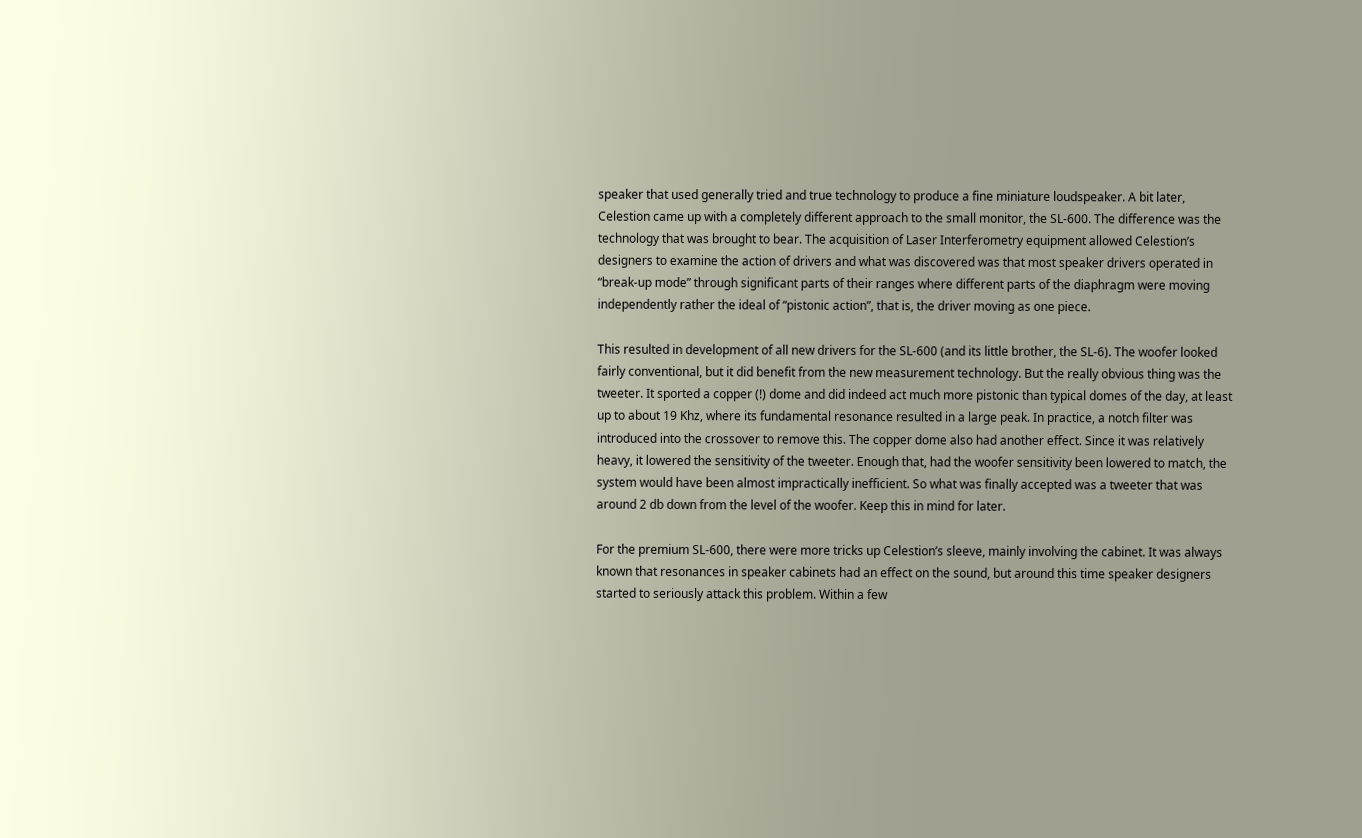speaker that used generally tried and true technology to produce a fine miniature loudspeaker. A bit later, Celestion came up with a completely different approach to the small monitor, the SL-600. The difference was the technology that was brought to bear. The acquisition of Laser Interferometry equipment allowed Celestion’s designers to examine the action of drivers and what was discovered was that most speaker drivers operated in “break-up mode” through significant parts of their ranges where different parts of the diaphragm were moving independently rather the ideal of “pistonic action”, that is, the driver moving as one piece.

This resulted in development of all new drivers for the SL-600 (and its little brother, the SL-6). The woofer looked fairly conventional, but it did benefit from the new measurement technology. But the really obvious thing was the tweeter. It sported a copper (!) dome and did indeed act much more pistonic than typical domes of the day, at least up to about 19 Khz, where its fundamental resonance resulted in a large peak. In practice, a notch filter was introduced into the crossover to remove this. The copper dome also had another effect. Since it was relatively heavy, it lowered the sensitivity of the tweeter. Enough that, had the woofer sensitivity been lowered to match, the system would have been almost impractically inefficient. So what was finally accepted was a tweeter that was around 2 db down from the level of the woofer. Keep this in mind for later.

For the premium SL-600, there were more tricks up Celestion’s sleeve, mainly involving the cabinet. It was always known that resonances in speaker cabinets had an effect on the sound, but around this time speaker designers started to seriously attack this problem. Within a few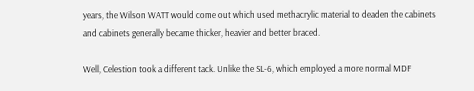years, the Wilson WATT would come out which used methacrylic material to deaden the cabinets and cabinets generally became thicker, heavier and better braced.

Well, Celestion took a different tack. Unlike the SL-6, which employed a more normal MDF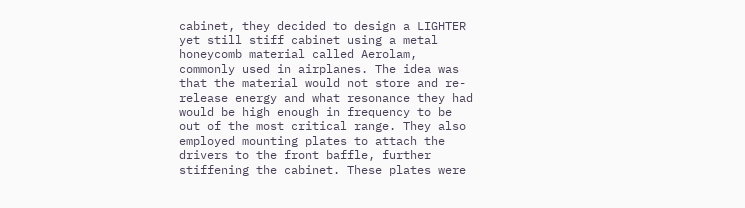cabinet, they decided to design a LIGHTER yet still stiff cabinet using a metal honeycomb material called Aerolam, commonly used in airplanes. The idea was that the material would not store and re-release energy and what resonance they had would be high enough in frequency to be out of the most critical range. They also employed mounting plates to attach the drivers to the front baffle, further stiffening the cabinet. These plates were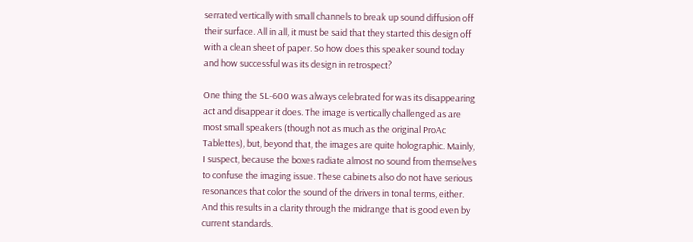serrated vertically with small channels to break up sound diffusion off their surface. All in all, it must be said that they started this design off with a clean sheet of paper. So how does this speaker sound today and how successful was its design in retrospect?

One thing the SL-600 was always celebrated for was its disappearing act and disappear it does. The image is vertically challenged as are most small speakers (though not as much as the original ProAc Tablettes), but, beyond that, the images are quite holographic. Mainly, I suspect, because the boxes radiate almost no sound from themselves to confuse the imaging issue. These cabinets also do not have serious resonances that color the sound of the drivers in tonal terms, either. And this results in a clarity through the midrange that is good even by current standards.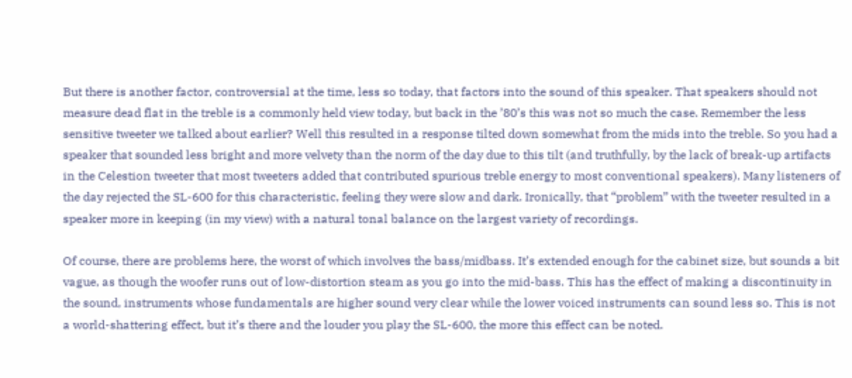But there is another factor, controversial at the time, less so today, that factors into the sound of this speaker. That speakers should not measure dead flat in the treble is a commonly held view today, but back in the ’80’s this was not so much the case. Remember the less sensitive tweeter we talked about earlier? Well this resulted in a response tilted down somewhat from the mids into the treble. So you had a speaker that sounded less bright and more velvety than the norm of the day due to this tilt (and truthfully, by the lack of break-up artifacts in the Celestion tweeter that most tweeters added that contributed spurious treble energy to most conventional speakers). Many listeners of the day rejected the SL-600 for this characteristic, feeling they were slow and dark. Ironically, that “problem” with the tweeter resulted in a speaker more in keeping (in my view) with a natural tonal balance on the largest variety of recordings.

Of course, there are problems here, the worst of which involves the bass/midbass. It’s extended enough for the cabinet size, but sounds a bit vague, as though the woofer runs out of low-distortion steam as you go into the mid-bass. This has the effect of making a discontinuity in the sound, instruments whose fundamentals are higher sound very clear while the lower voiced instruments can sound less so. This is not a world-shattering effect, but it’s there and the louder you play the SL-600, the more this effect can be noted.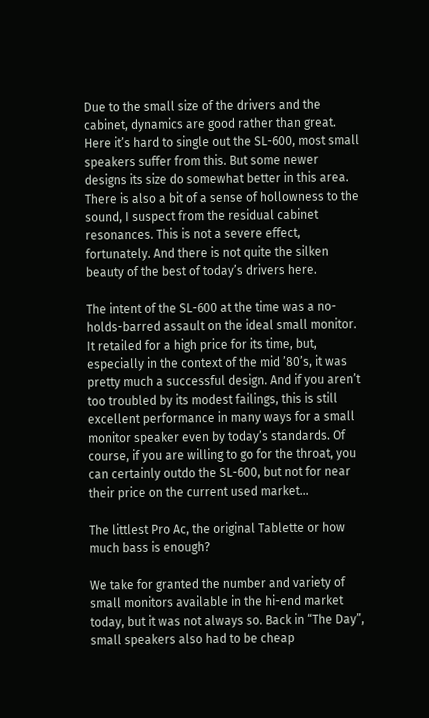Due to the small size of the drivers and the cabinet, dynamics are good rather than great. Here it’s hard to single out the SL-600, most small speakers suffer from this. But some newer designs its size do somewhat better in this area. There is also a bit of a sense of hollowness to the sound, I suspect from the residual cabinet resonances. This is not a severe effect, fortunately. And there is not quite the silken beauty of the best of today’s drivers here.

The intent of the SL-600 at the time was a no-holds-barred assault on the ideal small monitor. It retailed for a high price for its time, but, especially in the context of the mid ’80’s, it was pretty much a successful design. And if you aren’t too troubled by its modest failings, this is still excellent performance in many ways for a small monitor speaker even by today’s standards. Of course, if you are willing to go for the throat, you can certainly outdo the SL-600, but not for near their price on the current used market…

The littlest Pro Ac, the original Tablette or how much bass is enough?

We take for granted the number and variety of small monitors available in the hi-end market today, but it was not always so. Back in “The Day”, small speakers also had to be cheap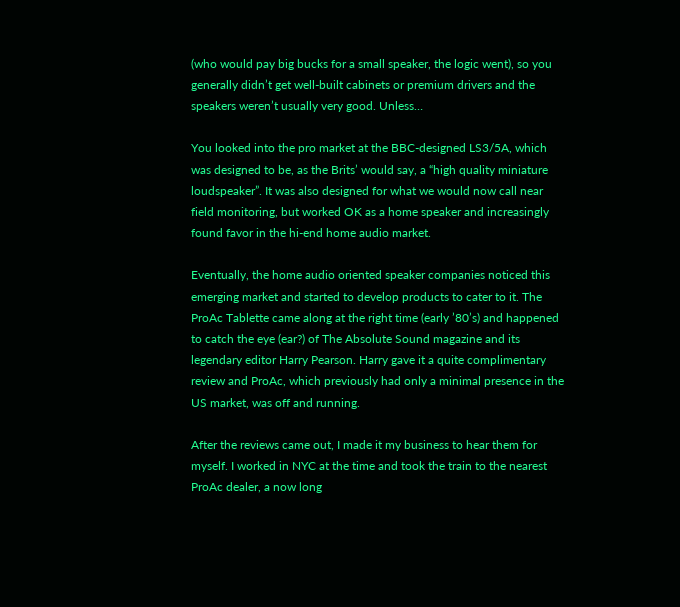(who would pay big bucks for a small speaker, the logic went), so you generally didn’t get well-built cabinets or premium drivers and the speakers weren’t usually very good. Unless…

You looked into the pro market at the BBC-designed LS3/5A, which was designed to be, as the Brits’ would say, a “high quality miniature loudspeaker”. It was also designed for what we would now call near field monitoring, but worked OK as a home speaker and increasingly found favor in the hi-end home audio market.

Eventually, the home audio oriented speaker companies noticed this emerging market and started to develop products to cater to it. The ProAc Tablette came along at the right time (early ’80’s) and happened to catch the eye (ear?) of The Absolute Sound magazine and its legendary editor Harry Pearson. Harry gave it a quite complimentary review and ProAc, which previously had only a minimal presence in the US market, was off and running.

After the reviews came out, I made it my business to hear them for myself. I worked in NYC at the time and took the train to the nearest ProAc dealer, a now long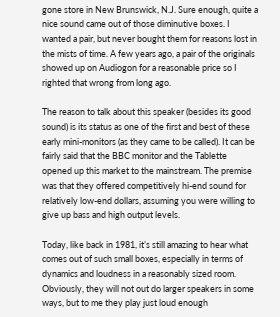gone store in New Brunswick, N.J. Sure enough, quite a nice sound came out of those diminutive boxes. I wanted a pair, but never bought them for reasons lost in the mists of time. A few years ago, a pair of the originals showed up on Audiogon for a reasonable price so I righted that wrong from long ago.

The reason to talk about this speaker (besides its good sound) is its status as one of the first and best of these early mini-monitors (as they came to be called). It can be fairly said that the BBC monitor and the Tablette opened up this market to the mainstream. The premise was that they offered competitively hi-end sound for relatively low-end dollars, assuming you were willing to give up bass and high output levels.

Today, like back in 1981, it’s still amazing to hear what comes out of such small boxes, especially in terms of dynamics and loudness in a reasonably sized room. Obviously, they will not out do larger speakers in some ways, but to me they play just loud enough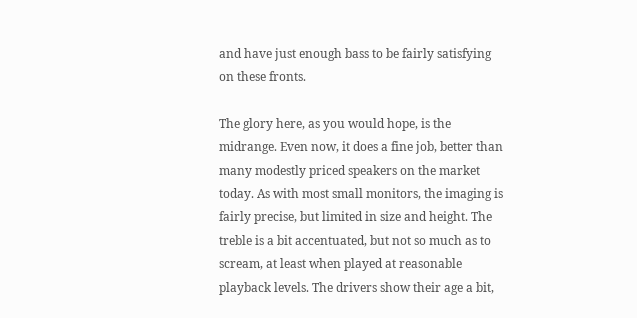and have just enough bass to be fairly satisfying on these fronts.

The glory here, as you would hope, is the midrange. Even now, it does a fine job, better than many modestly priced speakers on the market today. As with most small monitors, the imaging is fairly precise, but limited in size and height. The treble is a bit accentuated, but not so much as to scream, at least when played at reasonable playback levels. The drivers show their age a bit,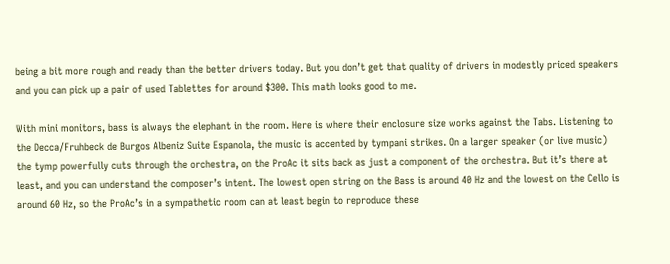being a bit more rough and ready than the better drivers today. But you don’t get that quality of drivers in modestly priced speakers and you can pick up a pair of used Tablettes for around $300. This math looks good to me.

With mini monitors, bass is always the elephant in the room. Here is where their enclosure size works against the Tabs. Listening to the Decca/Fruhbeck de Burgos Albeniz Suite Espanola, the music is accented by tympani strikes. On a larger speaker (or live music) the tymp powerfully cuts through the orchestra, on the ProAc it sits back as just a component of the orchestra. But it’s there at least, and you can understand the composer’s intent. The lowest open string on the Bass is around 40 Hz and the lowest on the Cello is around 60 Hz, so the ProAc’s in a sympathetic room can at least begin to reproduce these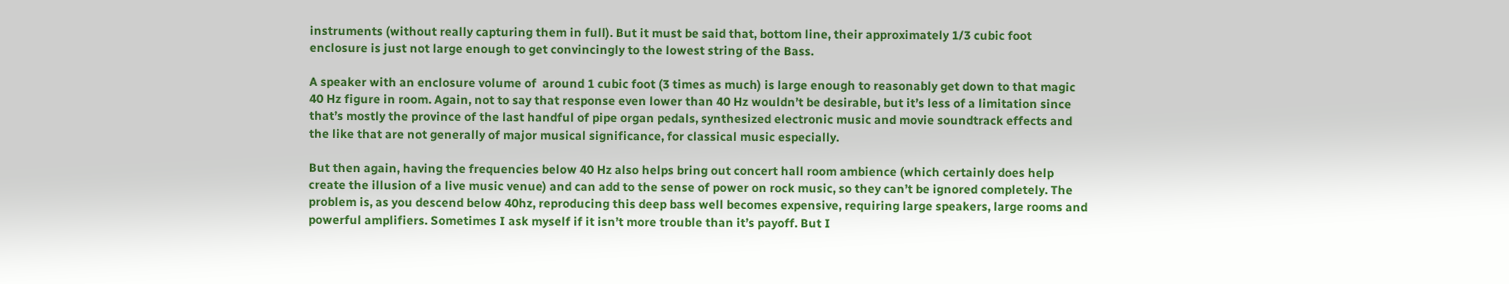instruments (without really capturing them in full). But it must be said that, bottom line, their approximately 1/3 cubic foot enclosure is just not large enough to get convincingly to the lowest string of the Bass.

A speaker with an enclosure volume of  around 1 cubic foot (3 times as much) is large enough to reasonably get down to that magic 40 Hz figure in room. Again, not to say that response even lower than 40 Hz wouldn’t be desirable, but it’s less of a limitation since that’s mostly the province of the last handful of pipe organ pedals, synthesized electronic music and movie soundtrack effects and the like that are not generally of major musical significance, for classical music especially.

But then again, having the frequencies below 40 Hz also helps bring out concert hall room ambience (which certainly does help create the illusion of a live music venue) and can add to the sense of power on rock music, so they can’t be ignored completely. The problem is, as you descend below 40hz, reproducing this deep bass well becomes expensive, requiring large speakers, large rooms and powerful amplifiers. Sometimes I ask myself if it isn’t more trouble than it’s payoff. But I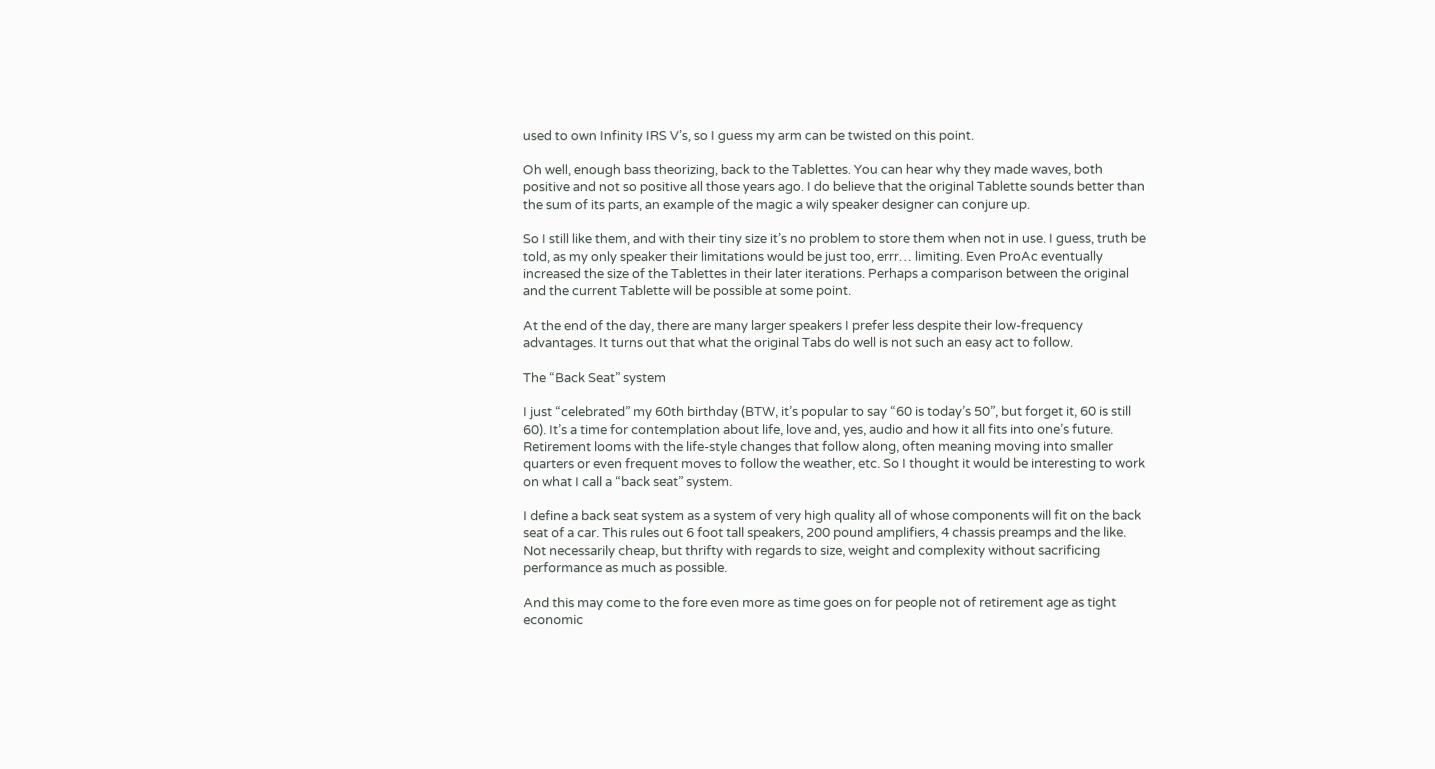used to own Infinity IRS V’s, so I guess my arm can be twisted on this point.

Oh well, enough bass theorizing, back to the Tablettes. You can hear why they made waves, both positive and not so positive all those years ago. I do believe that the original Tablette sounds better than the sum of its parts, an example of the magic a wily speaker designer can conjure up.

So I still like them, and with their tiny size it’s no problem to store them when not in use. I guess, truth be told, as my only speaker their limitations would be just too, errr… limiting. Even ProAc eventually increased the size of the Tablettes in their later iterations. Perhaps a comparison between the original and the current Tablette will be possible at some point.

At the end of the day, there are many larger speakers I prefer less despite their low-frequency advantages. It turns out that what the original Tabs do well is not such an easy act to follow.

The “Back Seat” system

I just “celebrated” my 60th birthday (BTW, it’s popular to say “60 is today’s 50”, but forget it, 60 is still 60). It’s a time for contemplation about life, love and, yes, audio and how it all fits into one’s future. Retirement looms with the life-style changes that follow along, often meaning moving into smaller quarters or even frequent moves to follow the weather, etc. So I thought it would be interesting to work on what I call a “back seat” system.

I define a back seat system as a system of very high quality all of whose components will fit on the back seat of a car. This rules out 6 foot tall speakers, 200 pound amplifiers, 4 chassis preamps and the like. Not necessarily cheap, but thrifty with regards to size, weight and complexity without sacrificing performance as much as possible.

And this may come to the fore even more as time goes on for people not of retirement age as tight economic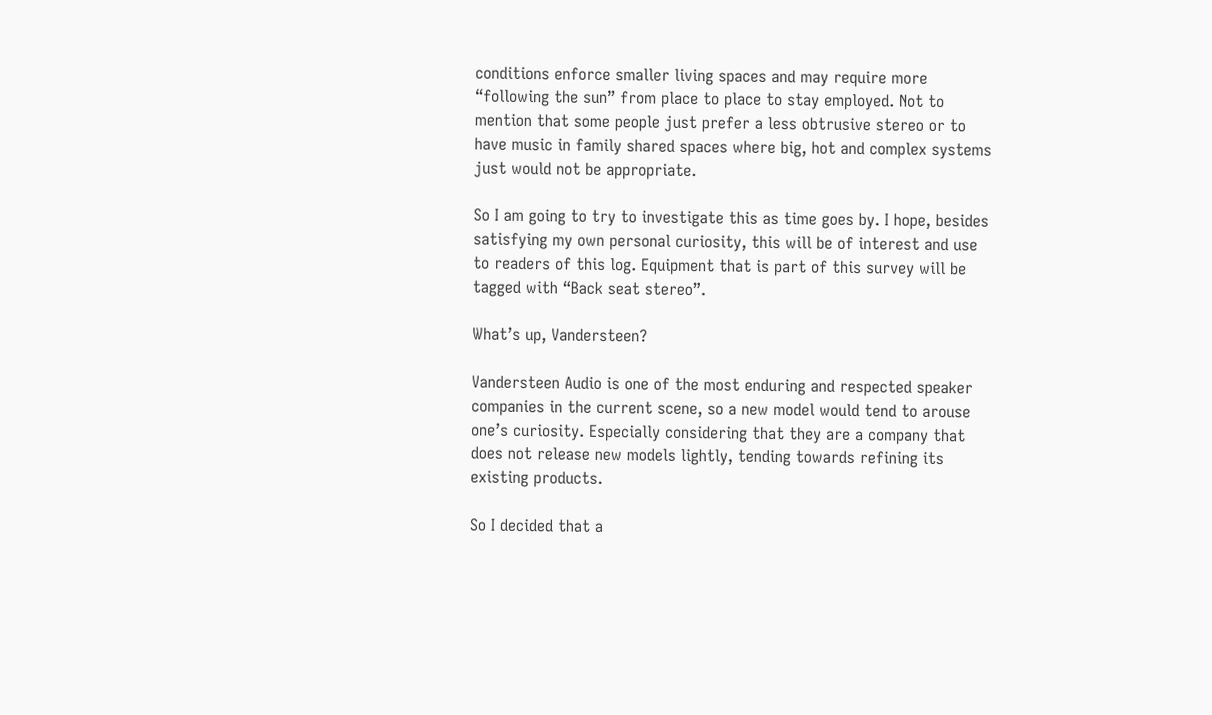conditions enforce smaller living spaces and may require more “following the sun” from place to place to stay employed. Not to mention that some people just prefer a less obtrusive stereo or to have music in family shared spaces where big, hot and complex systems just would not be appropriate.

So I am going to try to investigate this as time goes by. I hope, besides satisfying my own personal curiosity, this will be of interest and use to readers of this log. Equipment that is part of this survey will be tagged with “Back seat stereo”.

What’s up, Vandersteen?

Vandersteen Audio is one of the most enduring and respected speaker companies in the current scene, so a new model would tend to arouse one’s curiosity. Especially considering that they are a company that does not release new models lightly, tending towards refining its existing products.

So I decided that a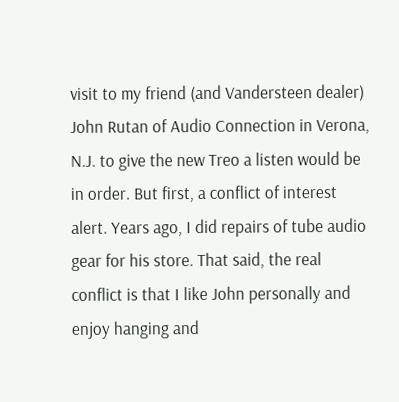visit to my friend (and Vandersteen dealer) John Rutan of Audio Connection in Verona, N.J. to give the new Treo a listen would be in order. But first, a conflict of interest alert. Years ago, I did repairs of tube audio gear for his store. That said, the real conflict is that I like John personally and enjoy hanging and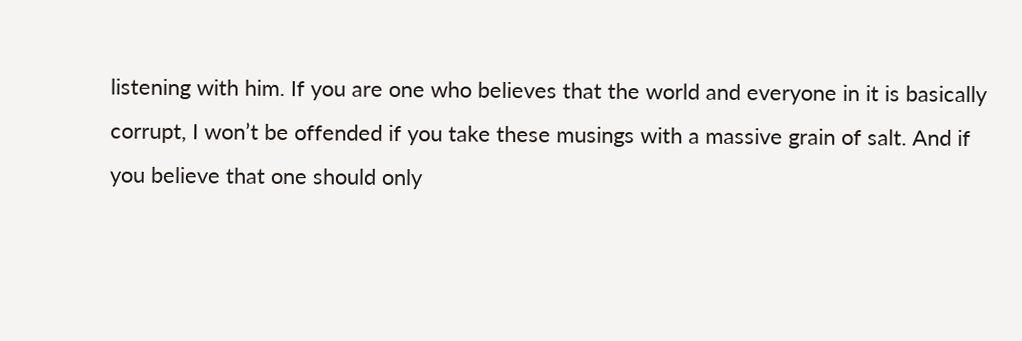listening with him. If you are one who believes that the world and everyone in it is basically corrupt, I won’t be offended if you take these musings with a massive grain of salt. And if you believe that one should only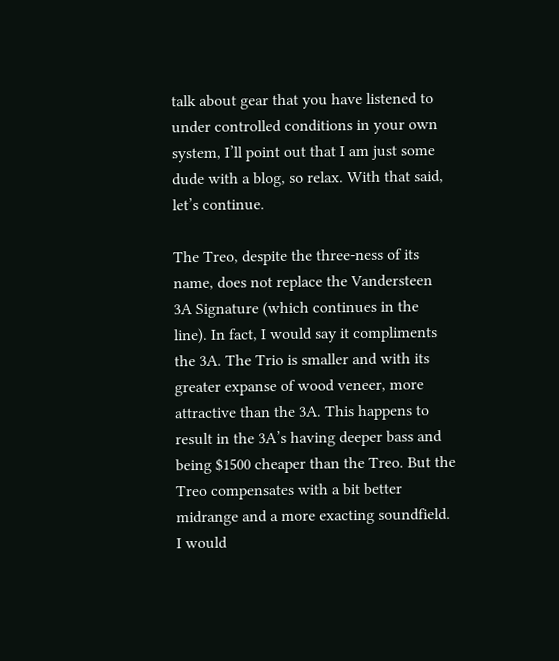talk about gear that you have listened to under controlled conditions in your own system, I’ll point out that I am just some dude with a blog, so relax. With that said, let’s continue.

The Treo, despite the three-ness of its name, does not replace the Vandersteen 3A Signature (which continues in the line). In fact, I would say it compliments the 3A. The Trio is smaller and with its greater expanse of wood veneer, more attractive than the 3A. This happens to result in the 3A’s having deeper bass and being $1500 cheaper than the Treo. But the Treo compensates with a bit better midrange and a more exacting soundfield. I would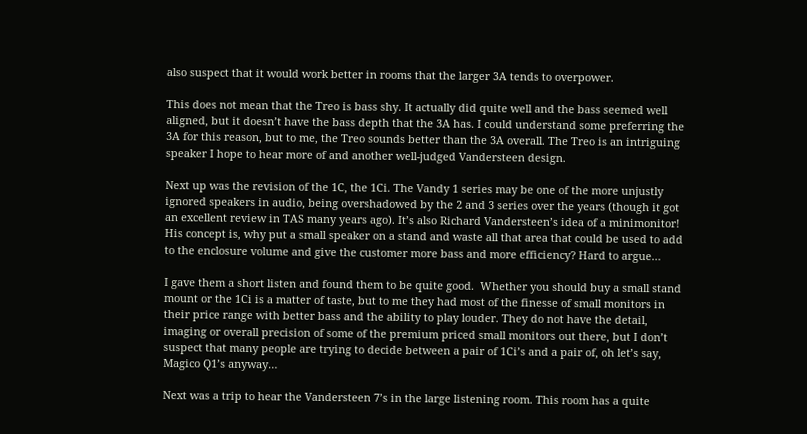also suspect that it would work better in rooms that the larger 3A tends to overpower.

This does not mean that the Treo is bass shy. It actually did quite well and the bass seemed well aligned, but it doesn’t have the bass depth that the 3A has. I could understand some preferring the 3A for this reason, but to me, the Treo sounds better than the 3A overall. The Treo is an intriguing speaker I hope to hear more of and another well-judged Vandersteen design.

Next up was the revision of the 1C, the 1Ci. The Vandy 1 series may be one of the more unjustly ignored speakers in audio, being overshadowed by the 2 and 3 series over the years (though it got an excellent review in TAS many years ago). It’s also Richard Vandersteen’s idea of a minimonitor! His concept is, why put a small speaker on a stand and waste all that area that could be used to add to the enclosure volume and give the customer more bass and more efficiency? Hard to argue…

I gave them a short listen and found them to be quite good.  Whether you should buy a small stand mount or the 1Ci is a matter of taste, but to me they had most of the finesse of small monitors in their price range with better bass and the ability to play louder. They do not have the detail, imaging or overall precision of some of the premium priced small monitors out there, but I don’t suspect that many people are trying to decide between a pair of 1Ci’s and a pair of, oh let’s say, Magico Q1’s anyway…

Next was a trip to hear the Vandersteen 7’s in the large listening room. This room has a quite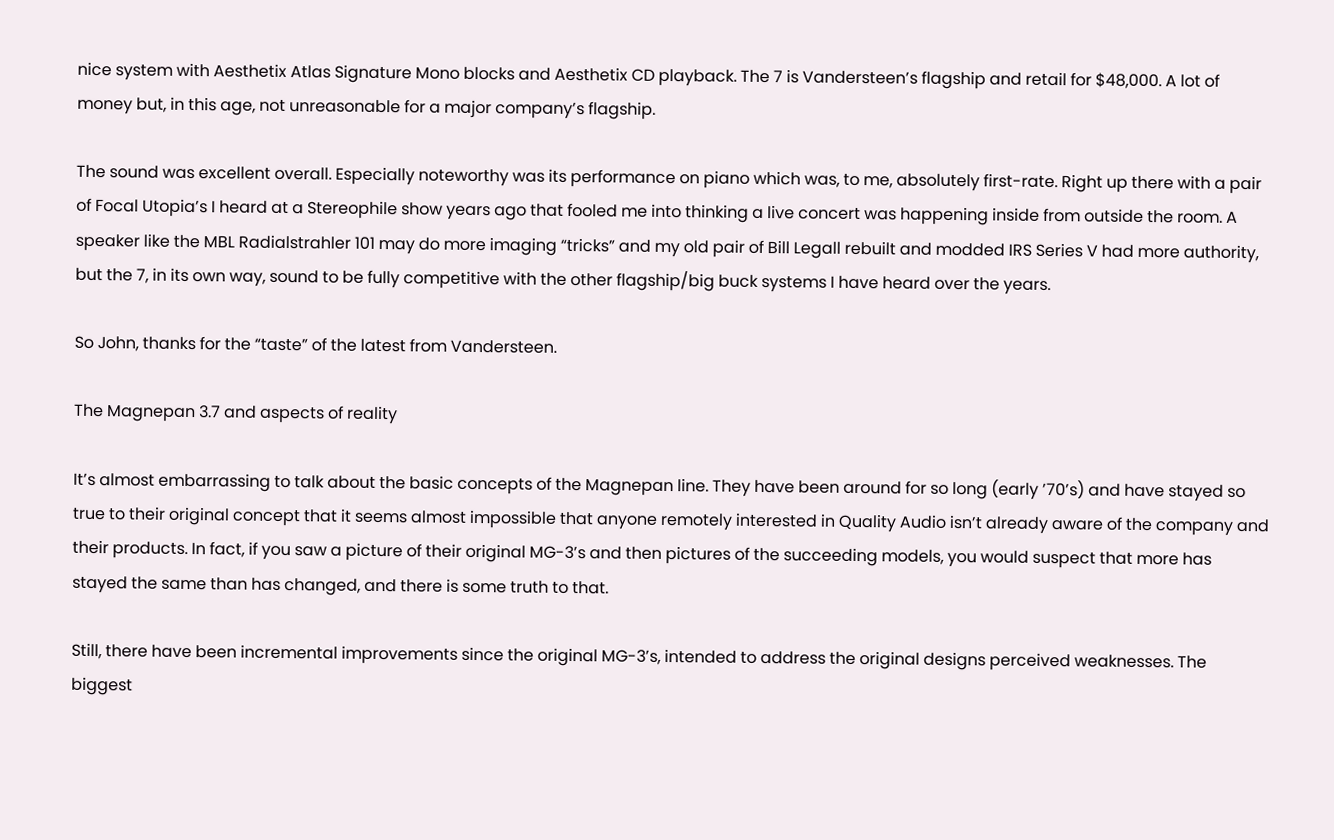nice system with Aesthetix Atlas Signature Mono blocks and Aesthetix CD playback. The 7 is Vandersteen’s flagship and retail for $48,000. A lot of money but, in this age, not unreasonable for a major company’s flagship.

The sound was excellent overall. Especially noteworthy was its performance on piano which was, to me, absolutely first-rate. Right up there with a pair of Focal Utopia’s I heard at a Stereophile show years ago that fooled me into thinking a live concert was happening inside from outside the room. A speaker like the MBL Radialstrahler 101 may do more imaging “tricks” and my old pair of Bill Legall rebuilt and modded IRS Series V had more authority, but the 7, in its own way, sound to be fully competitive with the other flagship/big buck systems I have heard over the years.

So John, thanks for the “taste” of the latest from Vandersteen.

The Magnepan 3.7 and aspects of reality

It’s almost embarrassing to talk about the basic concepts of the Magnepan line. They have been around for so long (early ’70’s) and have stayed so true to their original concept that it seems almost impossible that anyone remotely interested in Quality Audio isn’t already aware of the company and their products. In fact, if you saw a picture of their original MG-3’s and then pictures of the succeeding models, you would suspect that more has stayed the same than has changed, and there is some truth to that.

Still, there have been incremental improvements since the original MG-3’s, intended to address the original designs perceived weaknesses. The biggest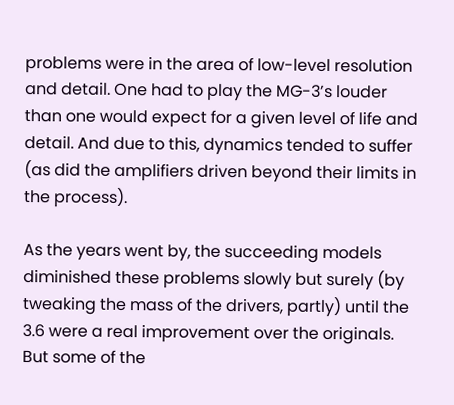problems were in the area of low-level resolution and detail. One had to play the MG-3’s louder than one would expect for a given level of life and detail. And due to this, dynamics tended to suffer (as did the amplifiers driven beyond their limits in the process).

As the years went by, the succeeding models diminished these problems slowly but surely (by tweaking the mass of the drivers, partly) until the 3.6 were a real improvement over the originals. But some of the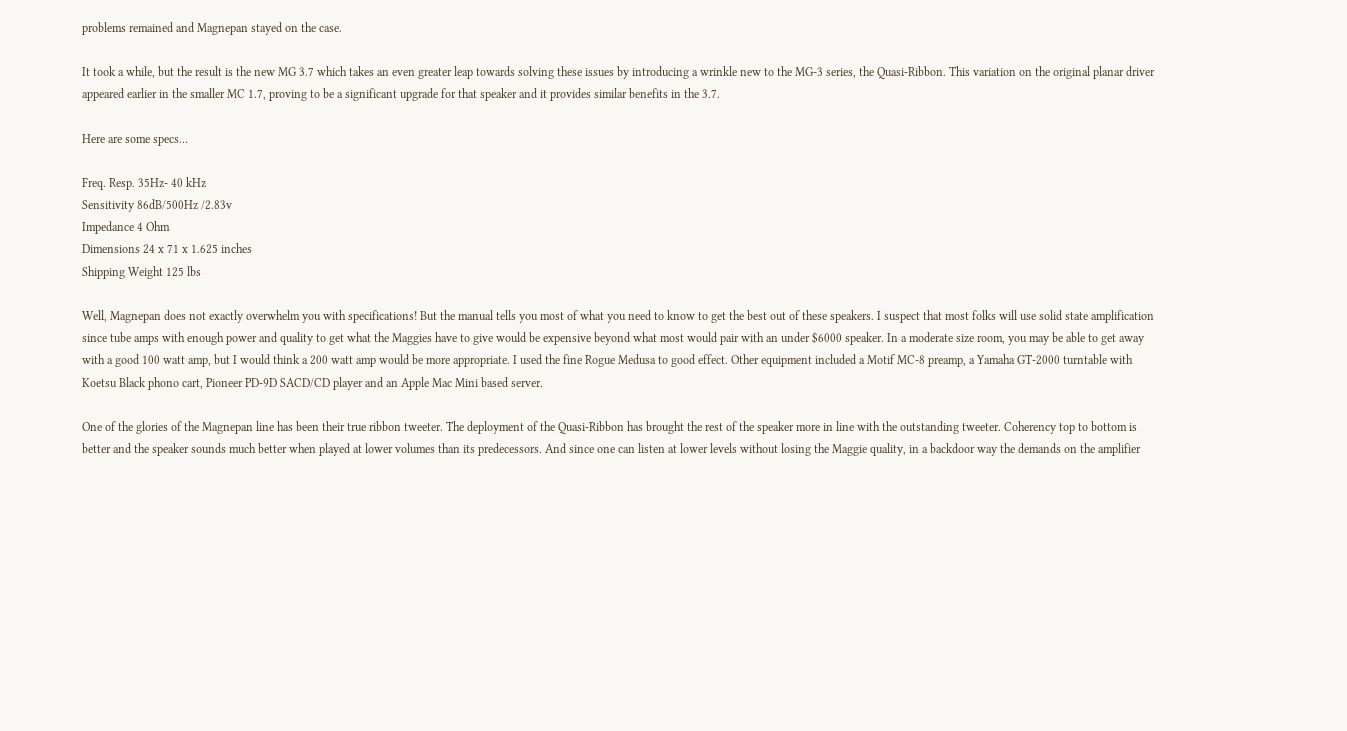problems remained and Magnepan stayed on the case.

It took a while, but the result is the new MG 3.7 which takes an even greater leap towards solving these issues by introducing a wrinkle new to the MG-3 series, the Quasi-Ribbon. This variation on the original planar driver appeared earlier in the smaller MC 1.7, proving to be a significant upgrade for that speaker and it provides similar benefits in the 3.7.

Here are some specs…

Freq. Resp. 35Hz- 40 kHz
Sensitivity 86dB/500Hz /2.83v
Impedance 4 Ohm
Dimensions 24 x 71 x 1.625 inches
Shipping Weight 125 lbs

Well, Magnepan does not exactly overwhelm you with specifications! But the manual tells you most of what you need to know to get the best out of these speakers. I suspect that most folks will use solid state amplification since tube amps with enough power and quality to get what the Maggies have to give would be expensive beyond what most would pair with an under $6000 speaker. In a moderate size room, you may be able to get away with a good 100 watt amp, but I would think a 200 watt amp would be more appropriate. I used the fine Rogue Medusa to good effect. Other equipment included a Motif MC-8 preamp, a Yamaha GT-2000 turntable with Koetsu Black phono cart, Pioneer PD-9D SACD/CD player and an Apple Mac Mini based server.

One of the glories of the Magnepan line has been their true ribbon tweeter. The deployment of the Quasi-Ribbon has brought the rest of the speaker more in line with the outstanding tweeter. Coherency top to bottom is better and the speaker sounds much better when played at lower volumes than its predecessors. And since one can listen at lower levels without losing the Maggie quality, in a backdoor way the demands on the amplifier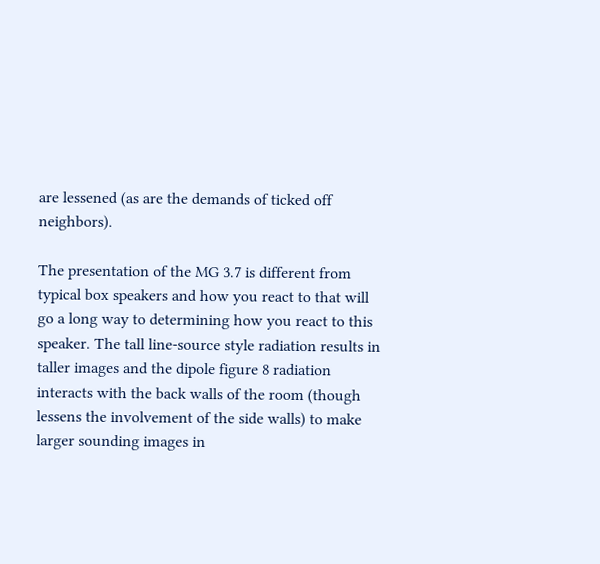are lessened (as are the demands of ticked off neighbors).

The presentation of the MG 3.7 is different from typical box speakers and how you react to that will go a long way to determining how you react to this speaker. The tall line-source style radiation results in taller images and the dipole figure 8 radiation interacts with the back walls of the room (though lessens the involvement of the side walls) to make larger sounding images in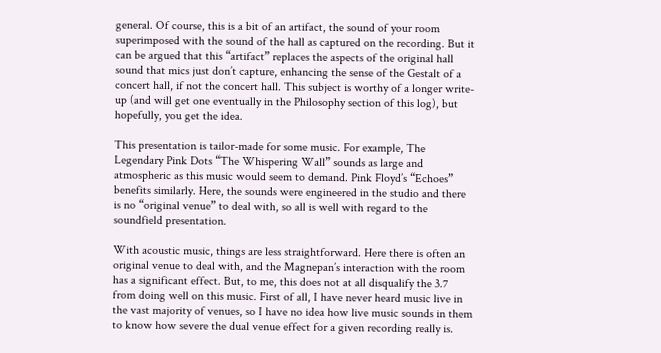general. Of course, this is a bit of an artifact, the sound of your room superimposed with the sound of the hall as captured on the recording. But it can be argued that this “artifact” replaces the aspects of the original hall sound that mics just don’t capture, enhancing the sense of the Gestalt of a concert hall, if not the concert hall. This subject is worthy of a longer write-up (and will get one eventually in the Philosophy section of this log), but hopefully, you get the idea.

This presentation is tailor-made for some music. For example, The Legendary Pink Dots “The Whispering Wall” sounds as large and atmospheric as this music would seem to demand. Pink Floyd’s “Echoes” benefits similarly. Here, the sounds were engineered in the studio and there is no “original venue” to deal with, so all is well with regard to the soundfield presentation.

With acoustic music, things are less straightforward. Here there is often an original venue to deal with, and the Magnepan’s interaction with the room has a significant effect. But, to me, this does not at all disqualify the 3.7 from doing well on this music. First of all, I have never heard music live in the vast majority of venues, so I have no idea how live music sounds in them to know how severe the dual venue effect for a given recording really is.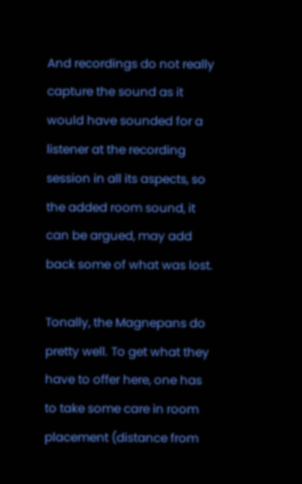And recordings do not really capture the sound as it would have sounded for a listener at the recording session in all its aspects, so the added room sound, it can be argued, may add back some of what was lost.

Tonally, the Magnepans do pretty well. To get what they have to offer here, one has to take some care in room placement (distance from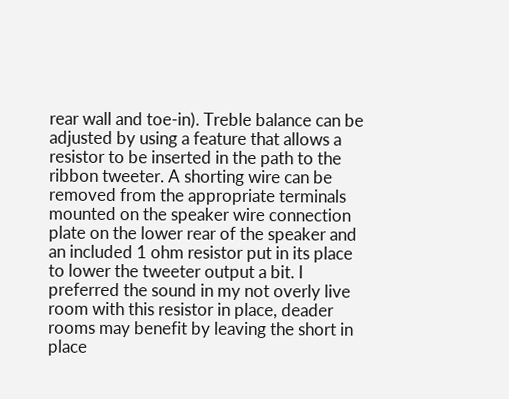rear wall and toe-in). Treble balance can be adjusted by using a feature that allows a resistor to be inserted in the path to the ribbon tweeter. A shorting wire can be removed from the appropriate terminals mounted on the speaker wire connection plate on the lower rear of the speaker and an included 1 ohm resistor put in its place to lower the tweeter output a bit. I preferred the sound in my not overly live room with this resistor in place, deader rooms may benefit by leaving the short in place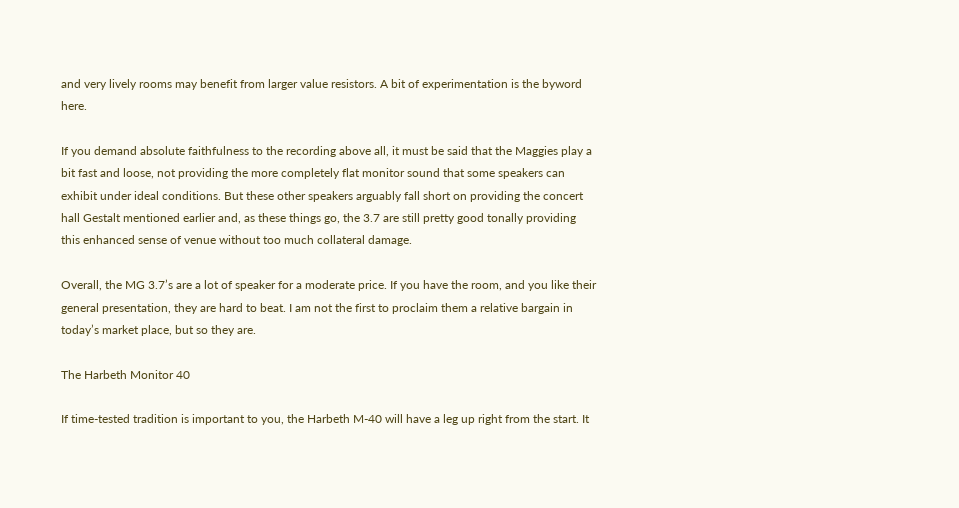and very lively rooms may benefit from larger value resistors. A bit of experimentation is the byword here.

If you demand absolute faithfulness to the recording above all, it must be said that the Maggies play a bit fast and loose, not providing the more completely flat monitor sound that some speakers can exhibit under ideal conditions. But these other speakers arguably fall short on providing the concert hall Gestalt mentioned earlier and, as these things go, the 3.7 are still pretty good tonally providing this enhanced sense of venue without too much collateral damage.

Overall, the MG 3.7’s are a lot of speaker for a moderate price. If you have the room, and you like their general presentation, they are hard to beat. I am not the first to proclaim them a relative bargain in today’s market place, but so they are.

The Harbeth Monitor 40

If time-tested tradition is important to you, the Harbeth M-40 will have a leg up right from the start. It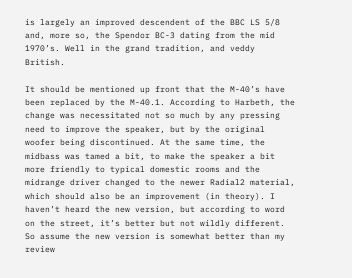is largely an improved descendent of the BBC LS 5/8 and, more so, the Spendor BC-3 dating from the mid 1970’s. Well in the grand tradition, and veddy British.

It should be mentioned up front that the M-40’s have been replaced by the M-40.1. According to Harbeth, the change was necessitated not so much by any pressing need to improve the speaker, but by the original woofer being discontinued. At the same time, the midbass was tamed a bit, to make the speaker a bit more friendly to typical domestic rooms and the midrange driver changed to the newer Radial2 material, which should also be an improvement (in theory). I haven’t heard the new version, but according to word on the street, it’s better but not wildly different. So assume the new version is somewhat better than my review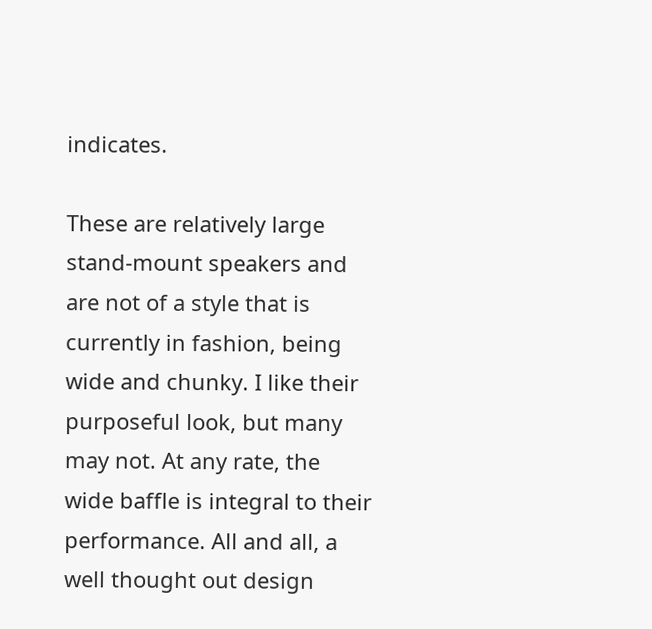indicates.

These are relatively large stand-mount speakers and are not of a style that is currently in fashion, being wide and chunky. I like their purposeful look, but many may not. At any rate, the wide baffle is integral to their performance. All and all, a well thought out design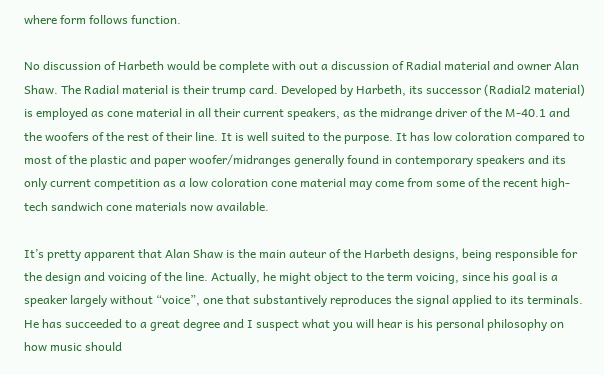where form follows function.

No discussion of Harbeth would be complete with out a discussion of Radial material and owner Alan Shaw. The Radial material is their trump card. Developed by Harbeth, its successor (Radial2 material) is employed as cone material in all their current speakers, as the midrange driver of the M-40.1 and the woofers of the rest of their line. It is well suited to the purpose. It has low coloration compared to most of the plastic and paper woofer/midranges generally found in contemporary speakers and its only current competition as a low coloration cone material may come from some of the recent high-tech sandwich cone materials now available.

It’s pretty apparent that Alan Shaw is the main auteur of the Harbeth designs, being responsible for the design and voicing of the line. Actually, he might object to the term voicing, since his goal is a speaker largely without “voice”, one that substantively reproduces the signal applied to its terminals. He has succeeded to a great degree and I suspect what you will hear is his personal philosophy on how music should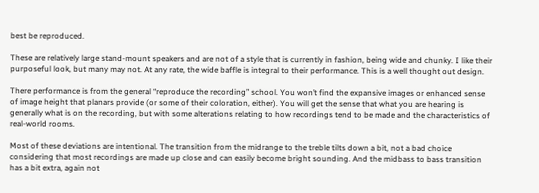best be reproduced.

These are relatively large stand-mount speakers and are not of a style that is currently in fashion, being wide and chunky. I like their purposeful look, but many may not. At any rate, the wide baffle is integral to their performance. This is a well thought out design.

There performance is from the general “reproduce the recording” school. You won’t find the expansive images or enhanced sense of image height that planars provide (or some of their coloration, either). You will get the sense that what you are hearing is generally what is on the recording, but with some alterations relating to how recordings tend to be made and the characteristics of real-world rooms.

Most of these deviations are intentional. The transition from the midrange to the treble tilts down a bit, not a bad choice considering that most recordings are made up close and can easily become bright sounding. And the midbass to bass transition has a bit extra, again not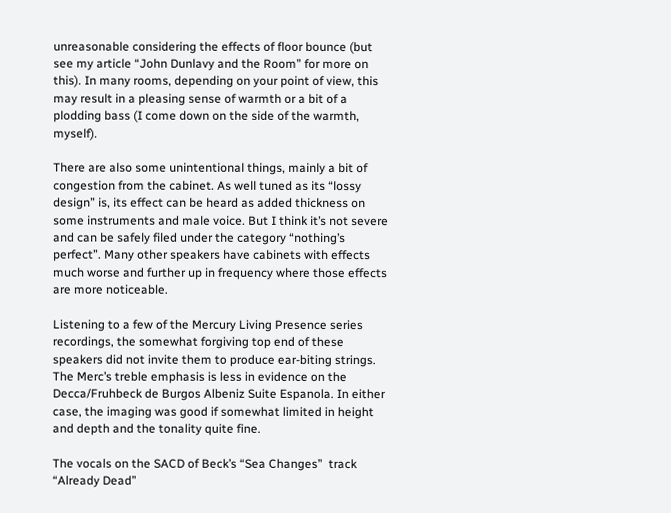unreasonable considering the effects of floor bounce (but see my article “John Dunlavy and the Room” for more on this). In many rooms, depending on your point of view, this may result in a pleasing sense of warmth or a bit of a plodding bass (I come down on the side of the warmth, myself).

There are also some unintentional things, mainly a bit of congestion from the cabinet. As well tuned as its “lossy design” is, its effect can be heard as added thickness on some instruments and male voice. But I think it’s not severe and can be safely filed under the category “nothing’s perfect”. Many other speakers have cabinets with effects much worse and further up in frequency where those effects are more noticeable.

Listening to a few of the Mercury Living Presence series recordings, the somewhat forgiving top end of these speakers did not invite them to produce ear-biting strings. The Merc’s treble emphasis is less in evidence on the Decca/Fruhbeck de Burgos Albeniz Suite Espanola. In either case, the imaging was good if somewhat limited in height and depth and the tonality quite fine.

The vocals on the SACD of Beck’s “Sea Changes”  track “Already Dead”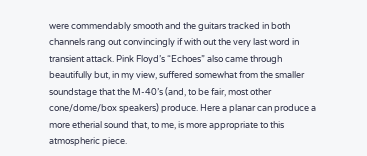were commendably smooth and the guitars tracked in both channels rang out convincingly if with out the very last word in transient attack. Pink Floyd’s “Echoes” also came through beautifully but, in my view, suffered somewhat from the smaller soundstage that the M-40’s (and, to be fair, most other cone/dome/box speakers) produce. Here a planar can produce a more etherial sound that, to me, is more appropriate to this atmospheric piece.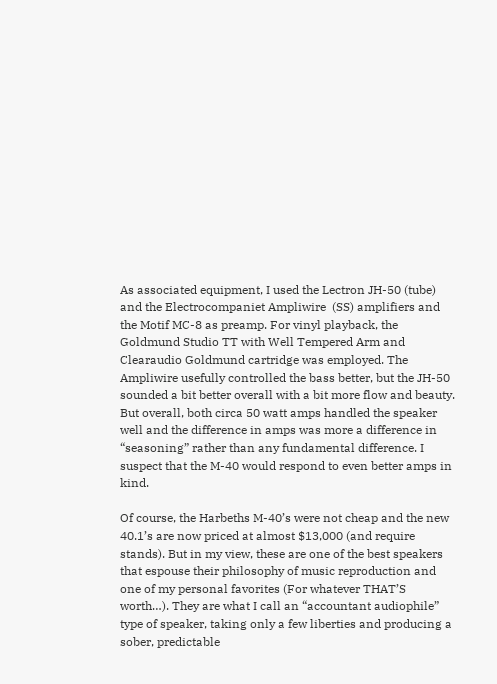As associated equipment, I used the Lectron JH-50 (tube) and the Electrocompaniet Ampliwire  (SS) amplifiers and the Motif MC-8 as preamp. For vinyl playback, the Goldmund Studio TT with Well Tempered Arm and Clearaudio Goldmund cartridge was employed. The Ampliwire usefully controlled the bass better, but the JH-50 sounded a bit better overall with a bit more flow and beauty. But overall, both circa 50 watt amps handled the speaker well and the difference in amps was more a difference in “seasoning” rather than any fundamental difference. I suspect that the M-40 would respond to even better amps in kind.

Of course, the Harbeths M-40’s were not cheap and the new 40.1’s are now priced at almost $13,000 (and require stands). But in my view, these are one of the best speakers that espouse their philosophy of music reproduction and one of my personal favorites (For whatever THAT’S worth…). They are what I call an “accountant audiophile” type of speaker, taking only a few liberties and producing a sober, predictable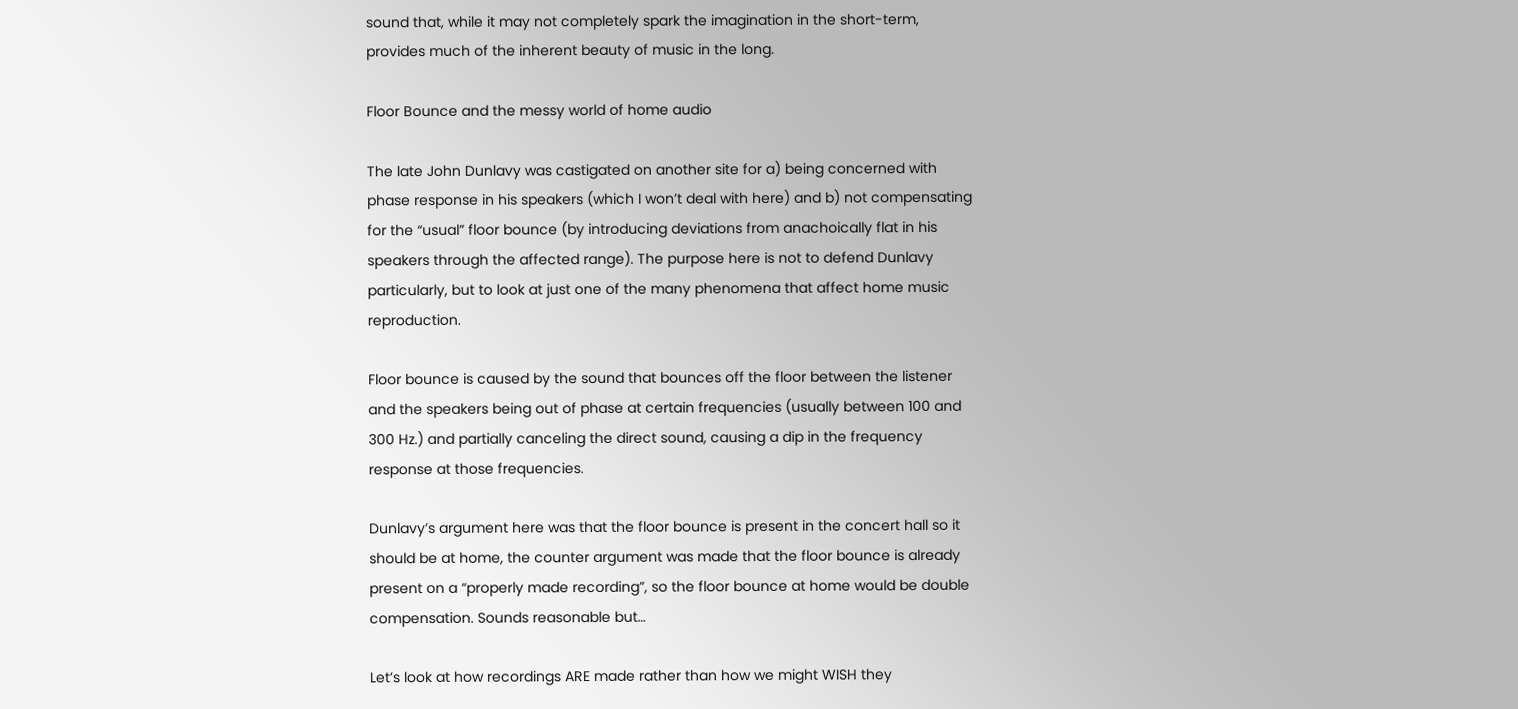sound that, while it may not completely spark the imagination in the short-term, provides much of the inherent beauty of music in the long.

Floor Bounce and the messy world of home audio

The late John Dunlavy was castigated on another site for a) being concerned with phase response in his speakers (which I won’t deal with here) and b) not compensating for the “usual” floor bounce (by introducing deviations from anachoically flat in his speakers through the affected range). The purpose here is not to defend Dunlavy particularly, but to look at just one of the many phenomena that affect home music reproduction.

Floor bounce is caused by the sound that bounces off the floor between the listener and the speakers being out of phase at certain frequencies (usually between 100 and 300 Hz.) and partially canceling the direct sound, causing a dip in the frequency response at those frequencies.

Dunlavy’s argument here was that the floor bounce is present in the concert hall so it should be at home, the counter argument was made that the floor bounce is already present on a “properly made recording”, so the floor bounce at home would be double compensation. Sounds reasonable but…

Let’s look at how recordings ARE made rather than how we might WISH they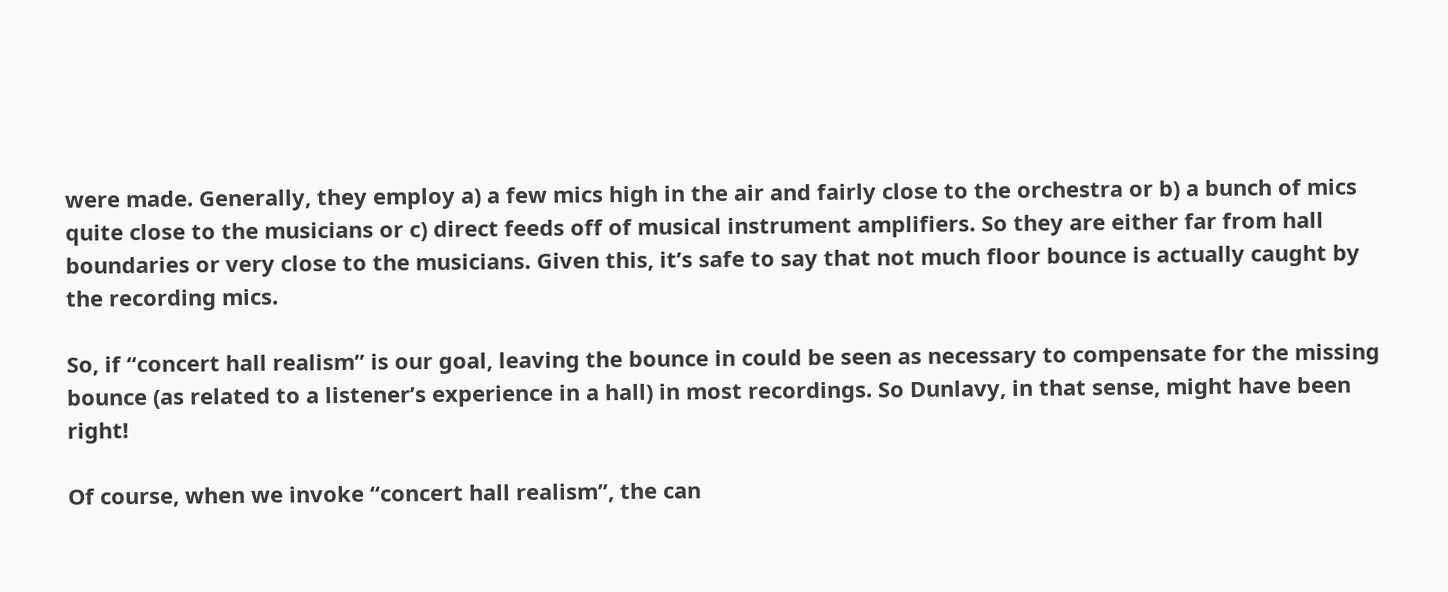were made. Generally, they employ a) a few mics high in the air and fairly close to the orchestra or b) a bunch of mics quite close to the musicians or c) direct feeds off of musical instrument amplifiers. So they are either far from hall boundaries or very close to the musicians. Given this, it’s safe to say that not much floor bounce is actually caught by the recording mics.

So, if “concert hall realism” is our goal, leaving the bounce in could be seen as necessary to compensate for the missing bounce (as related to a listener’s experience in a hall) in most recordings. So Dunlavy, in that sense, might have been right!

Of course, when we invoke “concert hall realism”, the can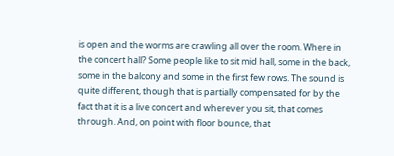is open and the worms are crawling all over the room. Where in the concert hall? Some people like to sit mid hall, some in the back, some in the balcony and some in the first few rows. The sound is quite different, though that is partially compensated for by the fact that it is a live concert and wherever you sit, that comes through. And, on point with floor bounce, that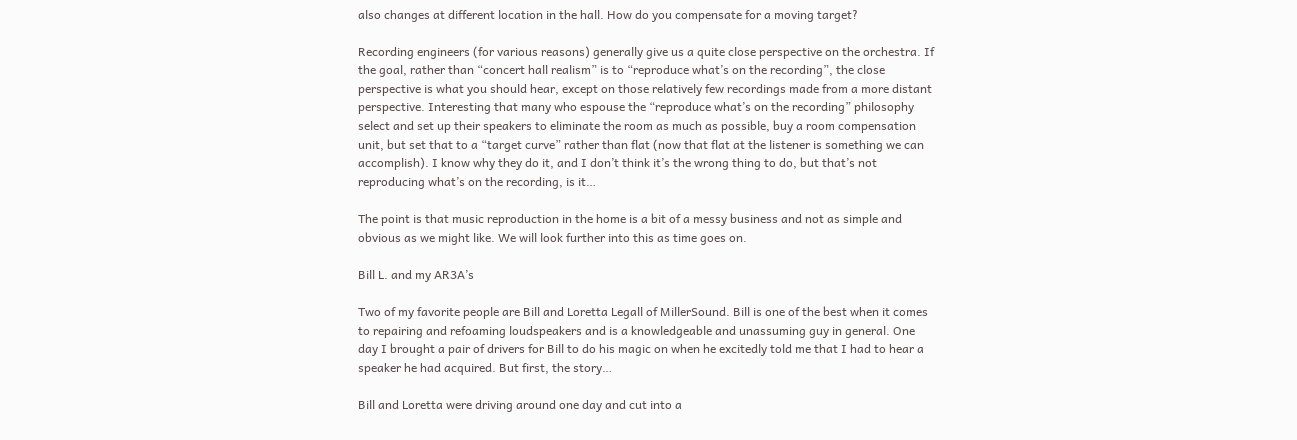also changes at different location in the hall. How do you compensate for a moving target?

Recording engineers (for various reasons) generally give us a quite close perspective on the orchestra. If the goal, rather than “concert hall realism” is to “reproduce what’s on the recording”, the close perspective is what you should hear, except on those relatively few recordings made from a more distant perspective. Interesting that many who espouse the “reproduce what’s on the recording” philosophy select and set up their speakers to eliminate the room as much as possible, buy a room compensation unit, but set that to a “target curve” rather than flat (now that flat at the listener is something we can accomplish). I know why they do it, and I don’t think it’s the wrong thing to do, but that’s not reproducing what’s on the recording, is it…

The point is that music reproduction in the home is a bit of a messy business and not as simple and obvious as we might like. We will look further into this as time goes on.

Bill L. and my AR3A’s

Two of my favorite people are Bill and Loretta Legall of MillerSound. Bill is one of the best when it comes to repairing and refoaming loudspeakers and is a knowledgeable and unassuming guy in general. One day I brought a pair of drivers for Bill to do his magic on when he excitedly told me that I had to hear a speaker he had acquired. But first, the story…

Bill and Loretta were driving around one day and cut into a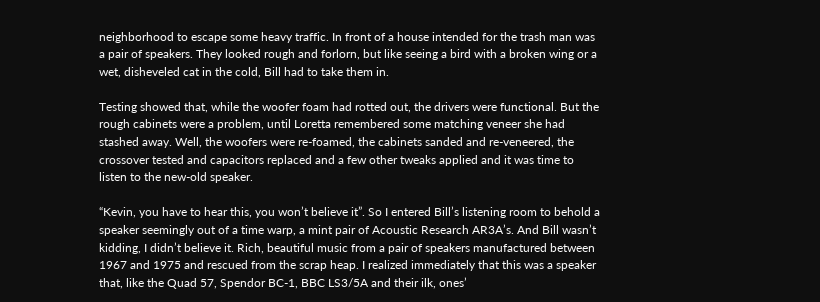neighborhood to escape some heavy traffic. In front of a house intended for the trash man was a pair of speakers. They looked rough and forlorn, but like seeing a bird with a broken wing or a wet, disheveled cat in the cold, Bill had to take them in.

Testing showed that, while the woofer foam had rotted out, the drivers were functional. But the rough cabinets were a problem, until Loretta remembered some matching veneer she had stashed away. Well, the woofers were re-foamed, the cabinets sanded and re-veneered, the crossover tested and capacitors replaced and a few other tweaks applied and it was time to listen to the new-old speaker.

“Kevin, you have to hear this, you won’t believe it”. So I entered Bill’s listening room to behold a speaker seemingly out of a time warp, a mint pair of Acoustic Research AR3A’s. And Bill wasn’t kidding, I didn’t believe it. Rich, beautiful music from a pair of speakers manufactured between 1967 and 1975 and rescued from the scrap heap. I realized immediately that this was a speaker that, like the Quad 57, Spendor BC-1, BBC LS3/5A and their ilk, ones’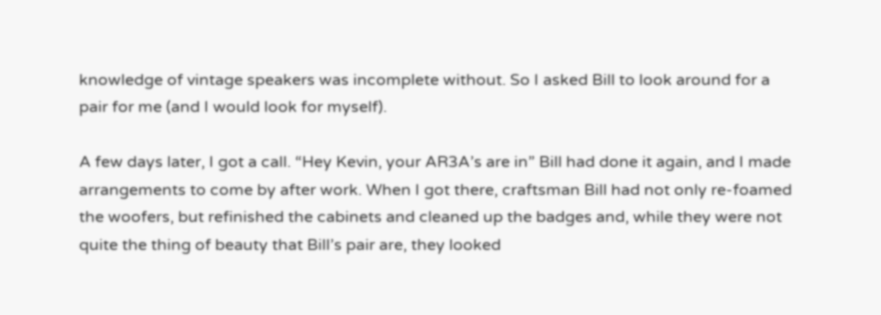knowledge of vintage speakers was incomplete without. So I asked Bill to look around for a pair for me (and I would look for myself).

A few days later, I got a call. “Hey Kevin, your AR3A’s are in” Bill had done it again, and I made arrangements to come by after work. When I got there, craftsman Bill had not only re-foamed the woofers, but refinished the cabinets and cleaned up the badges and, while they were not quite the thing of beauty that Bill’s pair are, they looked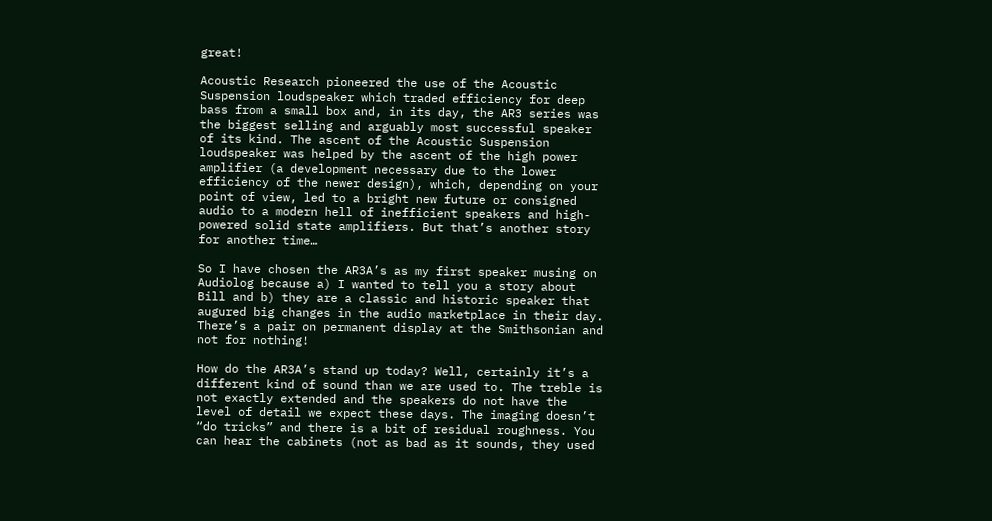great!

Acoustic Research pioneered the use of the Acoustic Suspension loudspeaker which traded efficiency for deep bass from a small box and, in its day, the AR3 series was the biggest selling and arguably most successful speaker of its kind. The ascent of the Acoustic Suspension loudspeaker was helped by the ascent of the high power amplifier (a development necessary due to the lower efficiency of the newer design), which, depending on your point of view, led to a bright new future or consigned audio to a modern hell of inefficient speakers and high-powered solid state amplifiers. But that’s another story for another time…

So I have chosen the AR3A’s as my first speaker musing on Audiolog because a) I wanted to tell you a story about Bill and b) they are a classic and historic speaker that augured big changes in the audio marketplace in their day. There’s a pair on permanent display at the Smithsonian and not for nothing!

How do the AR3A’s stand up today? Well, certainly it’s a different kind of sound than we are used to. The treble is not exactly extended and the speakers do not have the level of detail we expect these days. The imaging doesn’t “do tricks” and there is a bit of residual roughness. You can hear the cabinets (not as bad as it sounds, they used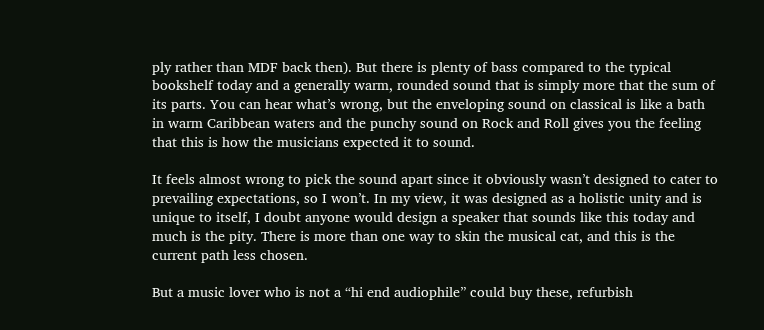ply rather than MDF back then). But there is plenty of bass compared to the typical bookshelf today and a generally warm, rounded sound that is simply more that the sum of its parts. You can hear what’s wrong, but the enveloping sound on classical is like a bath in warm Caribbean waters and the punchy sound on Rock and Roll gives you the feeling that this is how the musicians expected it to sound.

It feels almost wrong to pick the sound apart since it obviously wasn’t designed to cater to prevailing expectations, so I won’t. In my view, it was designed as a holistic unity and is unique to itself, I doubt anyone would design a speaker that sounds like this today and much is the pity. There is more than one way to skin the musical cat, and this is the current path less chosen.

But a music lover who is not a “hi end audiophile” could buy these, refurbish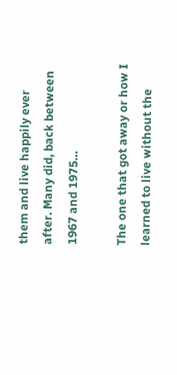them and live happily ever after. Many did, back between 1967 and 1975…

The one that got away or how I learned to live without the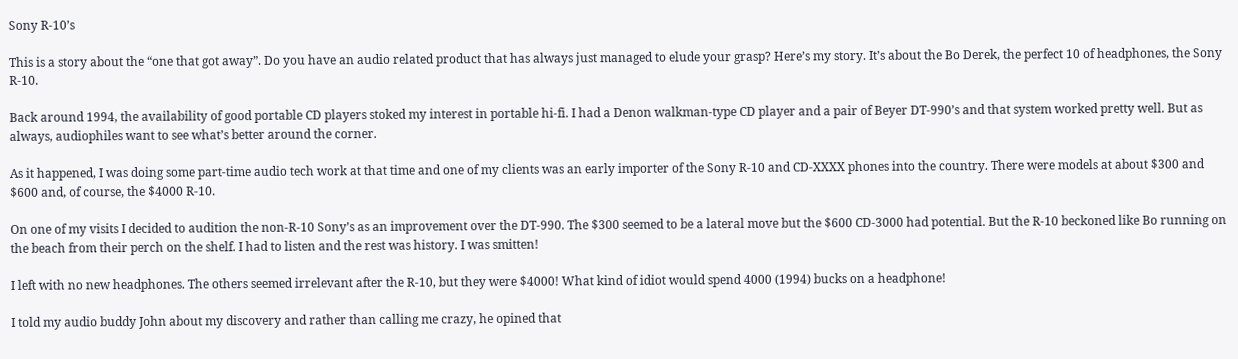Sony R-10’s

This is a story about the “one that got away”. Do you have an audio related product that has always just managed to elude your grasp? Here’s my story. It’s about the Bo Derek, the perfect 10 of headphones, the Sony R-10.

Back around 1994, the availability of good portable CD players stoked my interest in portable hi-fi. I had a Denon walkman-type CD player and a pair of Beyer DT-990’s and that system worked pretty well. But as always, audiophiles want to see what’s better around the corner.

As it happened, I was doing some part-time audio tech work at that time and one of my clients was an early importer of the Sony R-10 and CD-XXXX phones into the country. There were models at about $300 and $600 and, of course, the $4000 R-10.

On one of my visits I decided to audition the non-R-10 Sony’s as an improvement over the DT-990. The $300 seemed to be a lateral move but the $600 CD-3000 had potential. But the R-10 beckoned like Bo running on the beach from their perch on the shelf. I had to listen and the rest was history. I was smitten!

I left with no new headphones. The others seemed irrelevant after the R-10, but they were $4000! What kind of idiot would spend 4000 (1994) bucks on a headphone!

I told my audio buddy John about my discovery and rather than calling me crazy, he opined that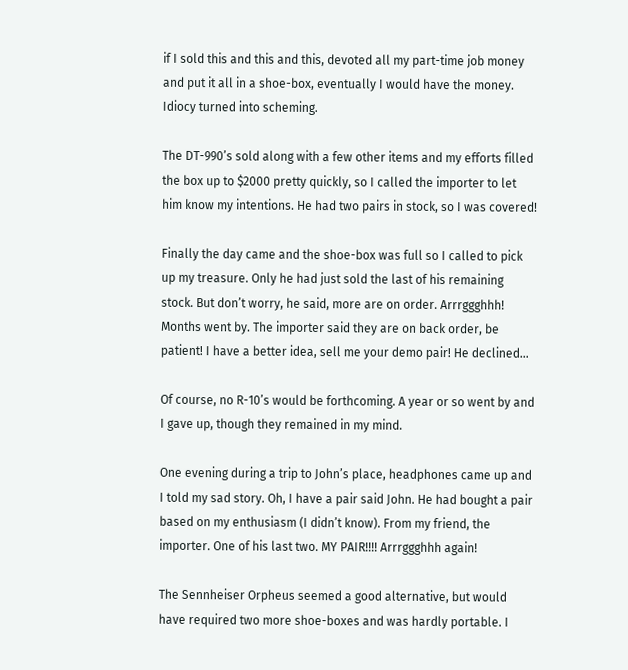if I sold this and this and this, devoted all my part-time job money and put it all in a shoe-box, eventually I would have the money. Idiocy turned into scheming.

The DT-990’s sold along with a few other items and my efforts filled the box up to $2000 pretty quickly, so I called the importer to let him know my intentions. He had two pairs in stock, so I was covered!

Finally the day came and the shoe-box was full so I called to pick up my treasure. Only he had just sold the last of his remaining stock. But don’t worry, he said, more are on order. Arrrggghhh! Months went by. The importer said they are on back order, be patient! I have a better idea, sell me your demo pair! He declined…

Of course, no R-10’s would be forthcoming. A year or so went by and I gave up, though they remained in my mind.

One evening during a trip to John’s place, headphones came up and I told my sad story. Oh, I have a pair said John. He had bought a pair based on my enthusiasm (I didn’t know). From my friend, the importer. One of his last two. MY PAIR!!!! Arrrggghhh again!

The Sennheiser Orpheus seemed a good alternative, but would have required two more shoe-boxes and was hardly portable. I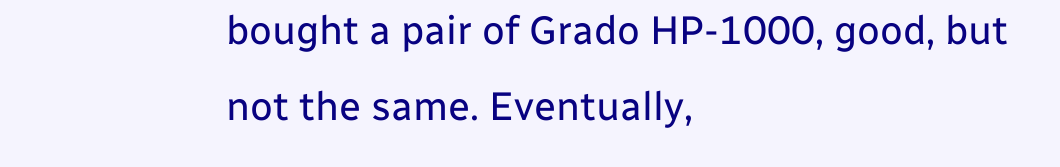bought a pair of Grado HP-1000, good, but not the same. Eventually,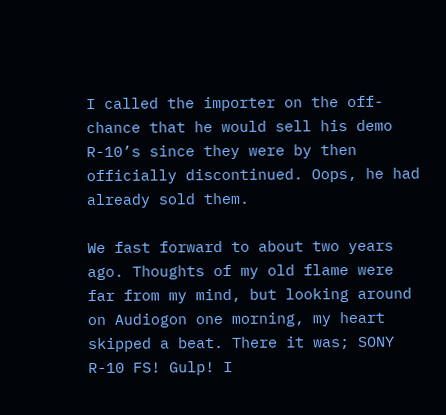I called the importer on the off-chance that he would sell his demo R-10’s since they were by then officially discontinued. Oops, he had already sold them.

We fast forward to about two years ago. Thoughts of my old flame were far from my mind, but looking around on Audiogon one morning, my heart skipped a beat. There it was; SONY R-10 FS! Gulp! I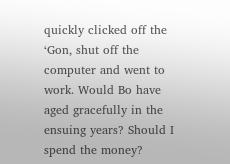quickly clicked off the ‘Gon, shut off the computer and went to work. Would Bo have aged gracefully in the ensuing years? Should I spend the money?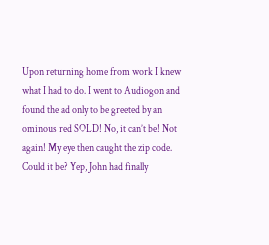Upon returning home from work I knew what I had to do. I went to Audiogon and found the ad only to be greeted by an ominous red SOLD! No, it can’t be! Not again! My eye then caught the zip code. Could it be? Yep, John had finally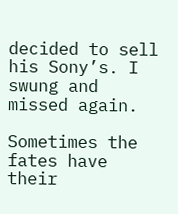decided to sell his Sony’s. I swung and missed again.

Sometimes the fates have their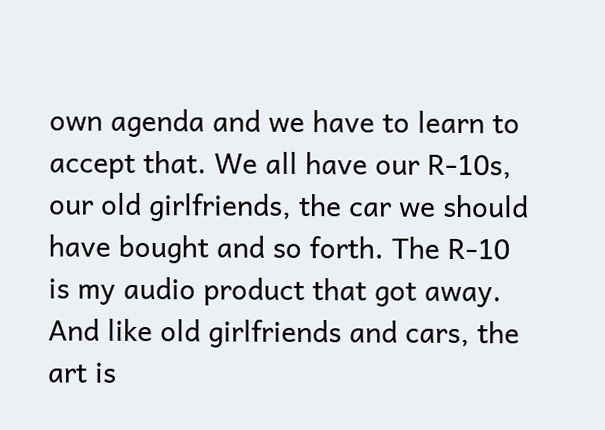own agenda and we have to learn to accept that. We all have our R-10s, our old girlfriends, the car we should have bought and so forth. The R-10 is my audio product that got away. And like old girlfriends and cars, the art is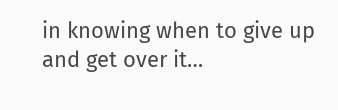in knowing when to give up and get over it…